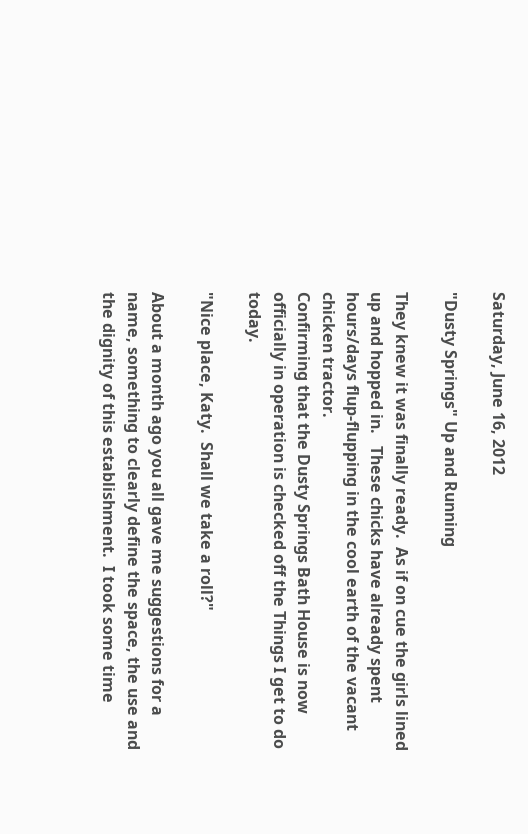Saturday, June 16, 2012

"Dusty Springs" Up and Running

They knew it was finally ready.  As if on cue the girls lined up and hopped in.   These chicks have already spent hours/days flup-flupping in the cool earth of the vacant chicken tractor.
Confirming that the Dusty Springs Bath House is now officially in operation is checked off the Things I get to do today.

"Nice place, Katy.  Shall we take a roll?"

About a month ago you all gave me suggestions for a name, something to clearly define the space, the use and the dignity of this establishment.  I took some time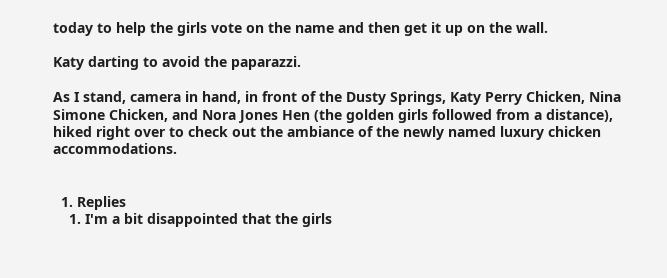today to help the girls vote on the name and then get it up on the wall.

Katy darting to avoid the paparazzi.

As I stand, camera in hand, in front of the Dusty Springs, Katy Perry Chicken, Nina Simone Chicken, and Nora Jones Hen (the golden girls followed from a distance), hiked right over to check out the ambiance of the newly named luxury chicken accommodations.


  1. Replies
    1. I'm a bit disappointed that the girls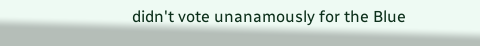didn't vote unanamously for the Blue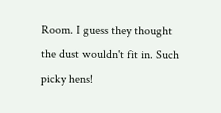Room. I guess they thought the dust wouldn't fit in. Such picky hens!